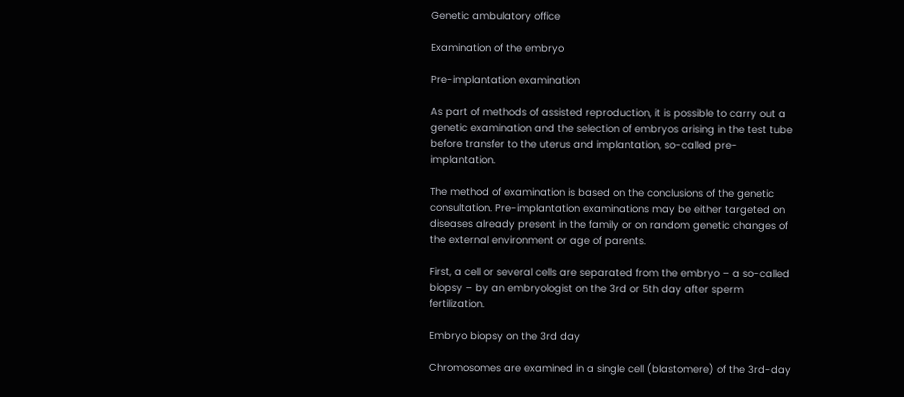Genetic ambulatory office

Examination of the embryo

Pre-implantation examination

As part of methods of assisted reproduction, it is possible to carry out a genetic examination and the selection of embryos arising in the test tube before transfer to the uterus and implantation, so-called pre-implantation.

The method of examination is based on the conclusions of the genetic consultation. Pre-implantation examinations may be either targeted on diseases already present in the family or on random genetic changes of the external environment or age of parents.

First, a cell or several cells are separated from the embryo – a so-called biopsy – by an embryologist on the 3rd or 5th day after sperm fertilization.

Embryo biopsy on the 3rd day

Chromosomes are examined in a single cell (blastomere) of the 3rd-day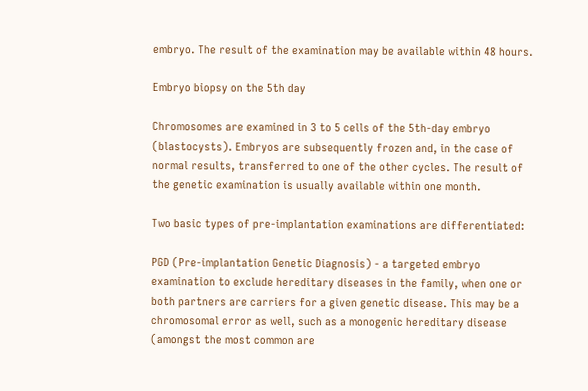embryo. The result of the examination may be available within 48 hours.

Embryo biopsy on the 5th day

Chromosomes are examined in 3 to 5 cells of the 5th-day embryo (blastocysts). Embryos are subsequently frozen and, in the case of normal results, transferred to one of the other cycles. The result of the genetic examination is usually available within one month.

Two basic types of pre-implantation examinations are differentiated:

PGD (Pre-implantation Genetic Diagnosis) - a targeted embryo examination to exclude hereditary diseases in the family, when one or both partners are carriers for a given genetic disease. This may be a chromosomal error as well, such as a monogenic hereditary disease (amongst the most common are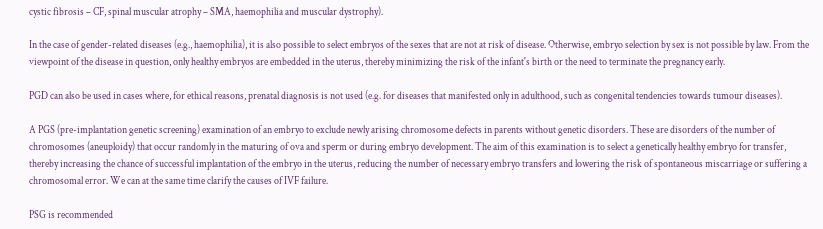cystic fibrosis – CF, spinal muscular atrophy – SMA, haemophilia and muscular dystrophy).

In the case of gender-related diseases (e.g., haemophilia), it is also possible to select embryos of the sexes that are not at risk of disease. Otherwise, embryo selection by sex is not possible by law. From the viewpoint of the disease in question, only healthy embryos are embedded in the uterus, thereby minimizing the risk of the infant's birth or the need to terminate the pregnancy early.

PGD can also be used in cases where, for ethical reasons, prenatal diagnosis is not used (e.g. for diseases that manifested only in adulthood, such as congenital tendencies towards tumour diseases).

A PGS (pre-implantation genetic screening) examination of an embryo to exclude newly arising chromosome defects in parents without genetic disorders. These are disorders of the number of chromosomes (aneuploidy) that occur randomly in the maturing of ova and sperm or during embryo development. The aim of this examination is to select a genetically healthy embryo for transfer, thereby increasing the chance of successful implantation of the embryo in the uterus, reducing the number of necessary embryo transfers and lowering the risk of spontaneous miscarriage or suffering a chromosomal error. We can at the same time clarify the causes of IVF failure.

PSG is recommended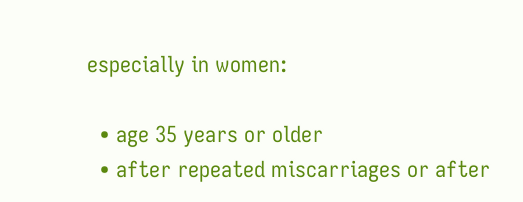especially in women:

  • age 35 years or older
  • after repeated miscarriages or after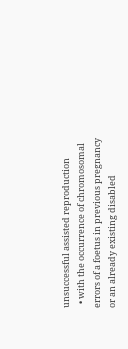unsuccessful assisted reproduction
  • with the occurrence of chromosomal errors of a foetus in previous pregnancy or an already existing disabled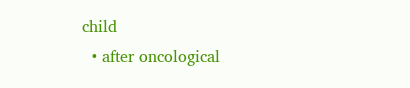child
  • after oncological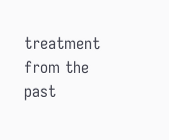treatment from the past